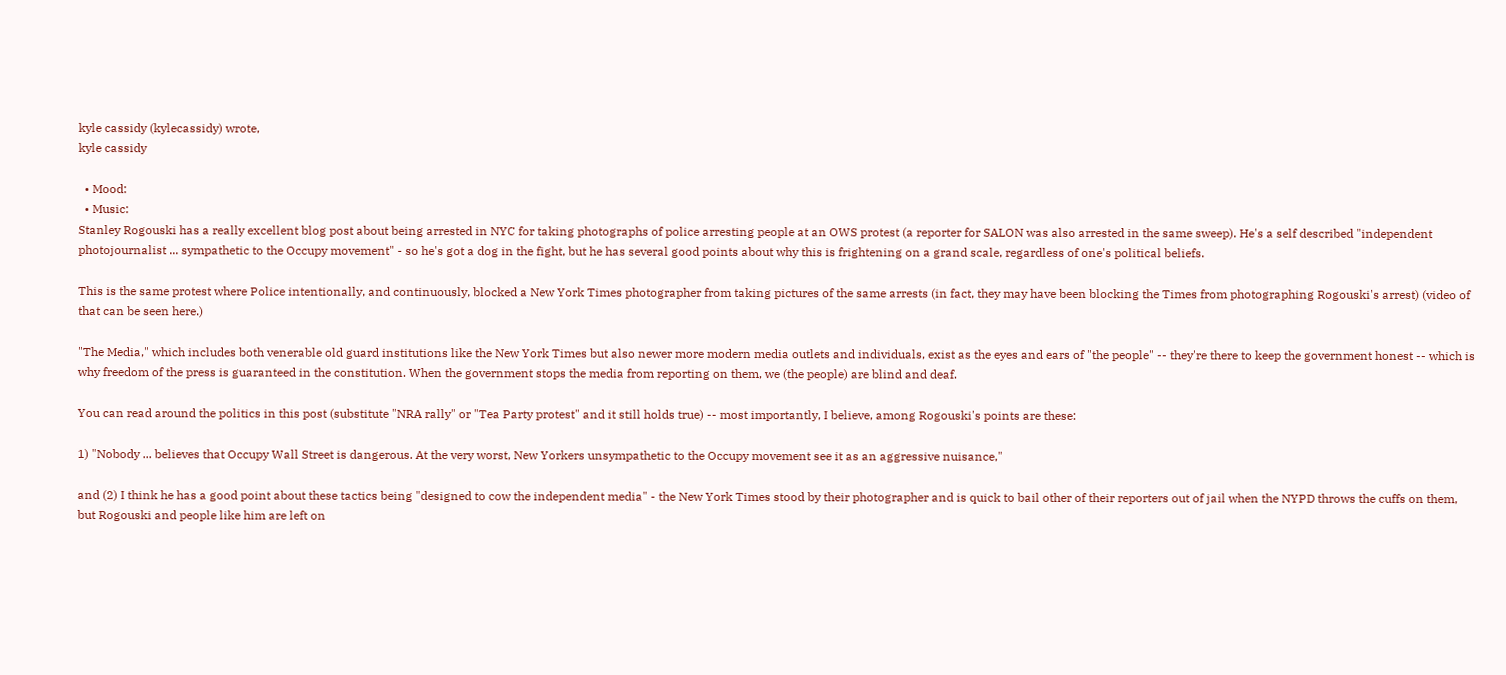kyle cassidy (kylecassidy) wrote,
kyle cassidy

  • Mood:
  • Music:
Stanley Rogouski has a really excellent blog post about being arrested in NYC for taking photographs of police arresting people at an OWS protest (a reporter for SALON was also arrested in the same sweep). He's a self described "independent photojournalist ... sympathetic to the Occupy movement" - so he's got a dog in the fight, but he has several good points about why this is frightening on a grand scale, regardless of one's political beliefs.

This is the same protest where Police intentionally, and continuously, blocked a New York Times photographer from taking pictures of the same arrests (in fact, they may have been blocking the Times from photographing Rogouski's arrest) (video of that can be seen here.)

"The Media," which includes both venerable old guard institutions like the New York Times but also newer more modern media outlets and individuals, exist as the eyes and ears of "the people" -- they're there to keep the government honest -- which is why freedom of the press is guaranteed in the constitution. When the government stops the media from reporting on them, we (the people) are blind and deaf.

You can read around the politics in this post (substitute "NRA rally" or "Tea Party protest" and it still holds true) -- most importantly, I believe, among Rogouski's points are these:

1) "Nobody ... believes that Occupy Wall Street is dangerous. At the very worst, New Yorkers unsympathetic to the Occupy movement see it as an aggressive nuisance,"

and (2) I think he has a good point about these tactics being "designed to cow the independent media" - the New York Times stood by their photographer and is quick to bail other of their reporters out of jail when the NYPD throws the cuffs on them, but Rogouski and people like him are left on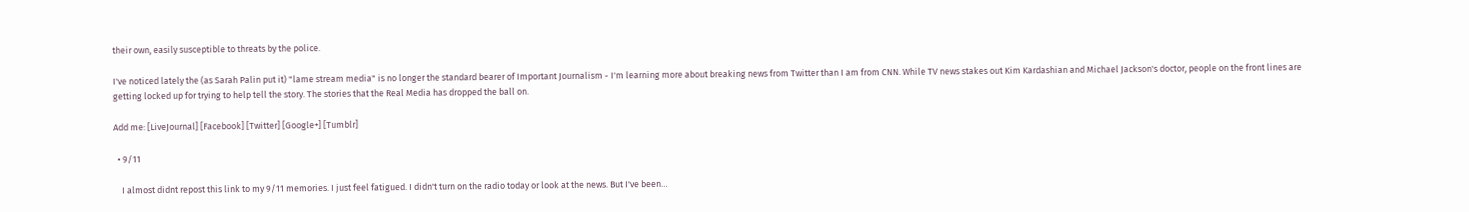their own, easily susceptible to threats by the police.

I've noticed lately the (as Sarah Palin put it) "lame stream media" is no longer the standard bearer of Important Journalism - I'm learning more about breaking news from Twitter than I am from CNN. While TV news stakes out Kim Kardashian and Michael Jackson's doctor, people on the front lines are getting locked up for trying to help tell the story. The stories that the Real Media has dropped the ball on.

Add me: [LiveJournal] [Facebook] [Twitter] [Google+] [Tumblr]

  • 9/11

    I almost didnt repost this link to my 9/11 memories. I just feel fatigued. I didn't turn on the radio today or look at the news. But I've been…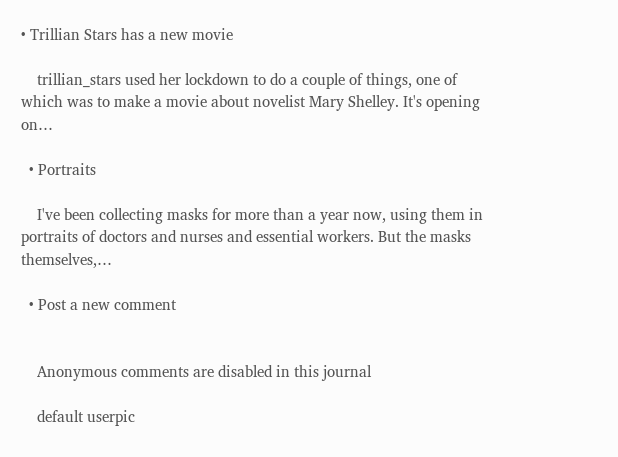• Trillian Stars has a new movie

    trillian_stars used her lockdown to do a couple of things, one of which was to make a movie about novelist Mary Shelley. It's opening on…

  • Portraits

    I've been collecting masks for more than a year now, using them in portraits of doctors and nurses and essential workers. But the masks themselves,…

  • Post a new comment


    Anonymous comments are disabled in this journal

    default userpic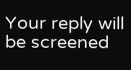Your reply will be screened